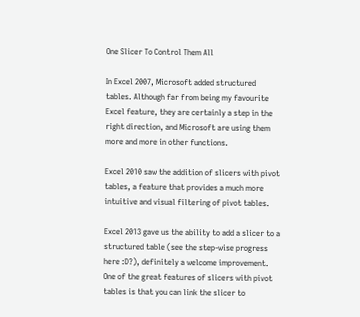One Slicer To Control Them All

In Excel 2007, Microsoft added structured tables. Although far from being my favourite Excel feature, they are certainly a step in the right direction, and Microsoft are using them more and more in other functions.

Excel 2010 saw the addition of slicers with pivot tables, a feature that provides a much more intuitive and visual filtering of pivot tables.

Excel 2013 gave us the ability to add a slicer to a structured table (see the step-wise progress here :D?), definitely a welcome improvement. One of the great features of slicers with pivot tables is that you can link the slicer to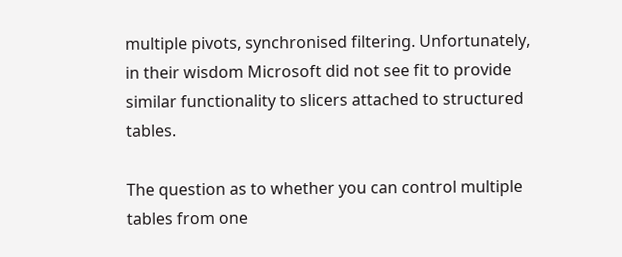multiple pivots, synchronised filtering. Unfortunately, in their wisdom Microsoft did not see fit to provide similar functionality to slicers attached to structured tables.

The question as to whether you can control multiple tables from one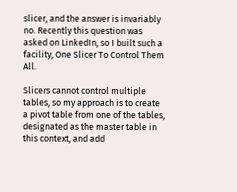slicer, and the answer is invariably no. Recently this question was asked on LinkedIn, so I built such a facility, One Slicer To Control Them All.

Slicers cannot control multiple tables, so my approach is to create a pivot table from one of the tables, designated as the master table in this context, and add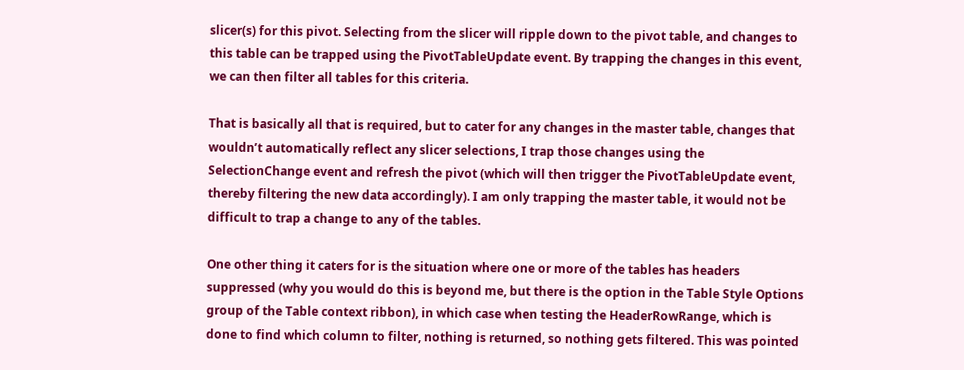slicer(s) for this pivot. Selecting from the slicer will ripple down to the pivot table, and changes to this table can be trapped using the PivotTableUpdate event. By trapping the changes in this event, we can then filter all tables for this criteria.

That is basically all that is required, but to cater for any changes in the master table, changes that wouldn’t automatically reflect any slicer selections, I trap those changes using the SelectionChange event and refresh the pivot (which will then trigger the PivotTableUpdate event, thereby filtering the new data accordingly). I am only trapping the master table, it would not be difficult to trap a change to any of the tables.

One other thing it caters for is the situation where one or more of the tables has headers suppressed (why you would do this is beyond me, but there is the option in the Table Style Options group of the Table context ribbon), in which case when testing the HeaderRowRange, which is done to find which column to filter, nothing is returned, so nothing gets filtered. This was pointed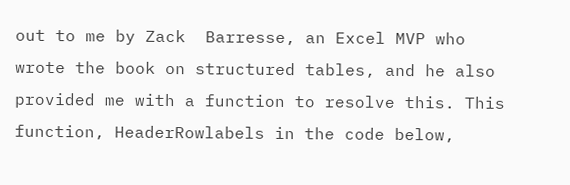out to me by Zack  Barresse, an Excel MVP who wrote the book on structured tables, and he also provided me with a function to resolve this. This function, HeaderRowlabels in the code below,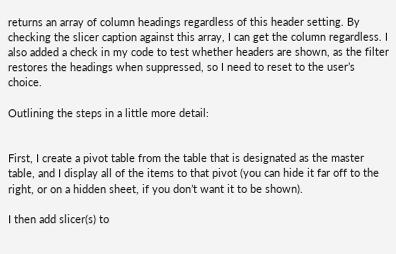returns an array of column headings regardless of this header setting. By checking the slicer caption against this array, I can get the column regardless. I also added a check in my code to test whether headers are shown, as the filter restores the headings when suppressed, so I need to reset to the user’s choice.

Outlining the steps in a little more detail:


First, I create a pivot table from the table that is designated as the master table, and I display all of the items to that pivot (you can hide it far off to the right, or on a hidden sheet, if you don’t want it to be shown).

I then add slicer(s) to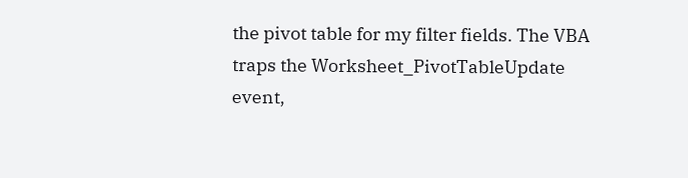the pivot table for my filter fields. The VBA traps the Worksheet_PivotTableUpdate event,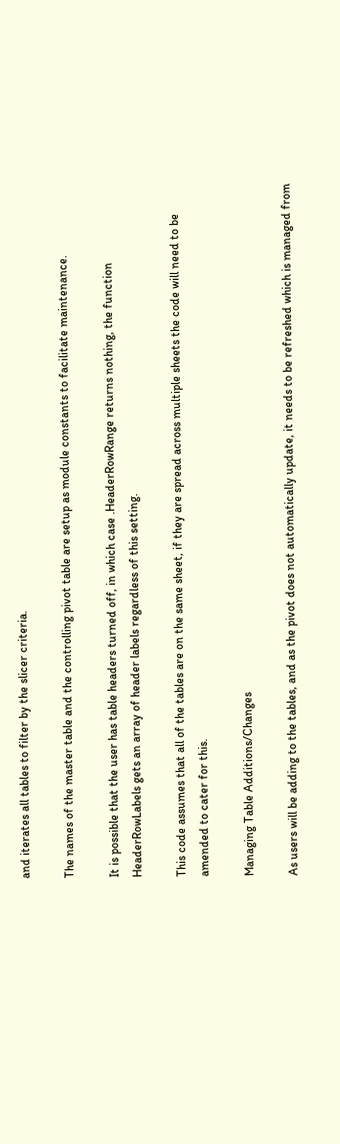and iterates all tables to filter by the slicer criteria.

The names of the master table and the controlling pivot table are setup as module constants to facilitate maintenance.

It is possible that the user has table headers turned off, in which case .HeaderRowRange returns nothing, the function HeaderRowLabels gets an array of header labels regardless of this setting.

This code assumes that all of the tables are on the same sheet, if they are spread across multiple sheets the code will need to be amended to cater for this.

Managing Table Additions/Changes

As users will be adding to the tables, and as the pivot does not automatically update, it needs to be refreshed which is managed from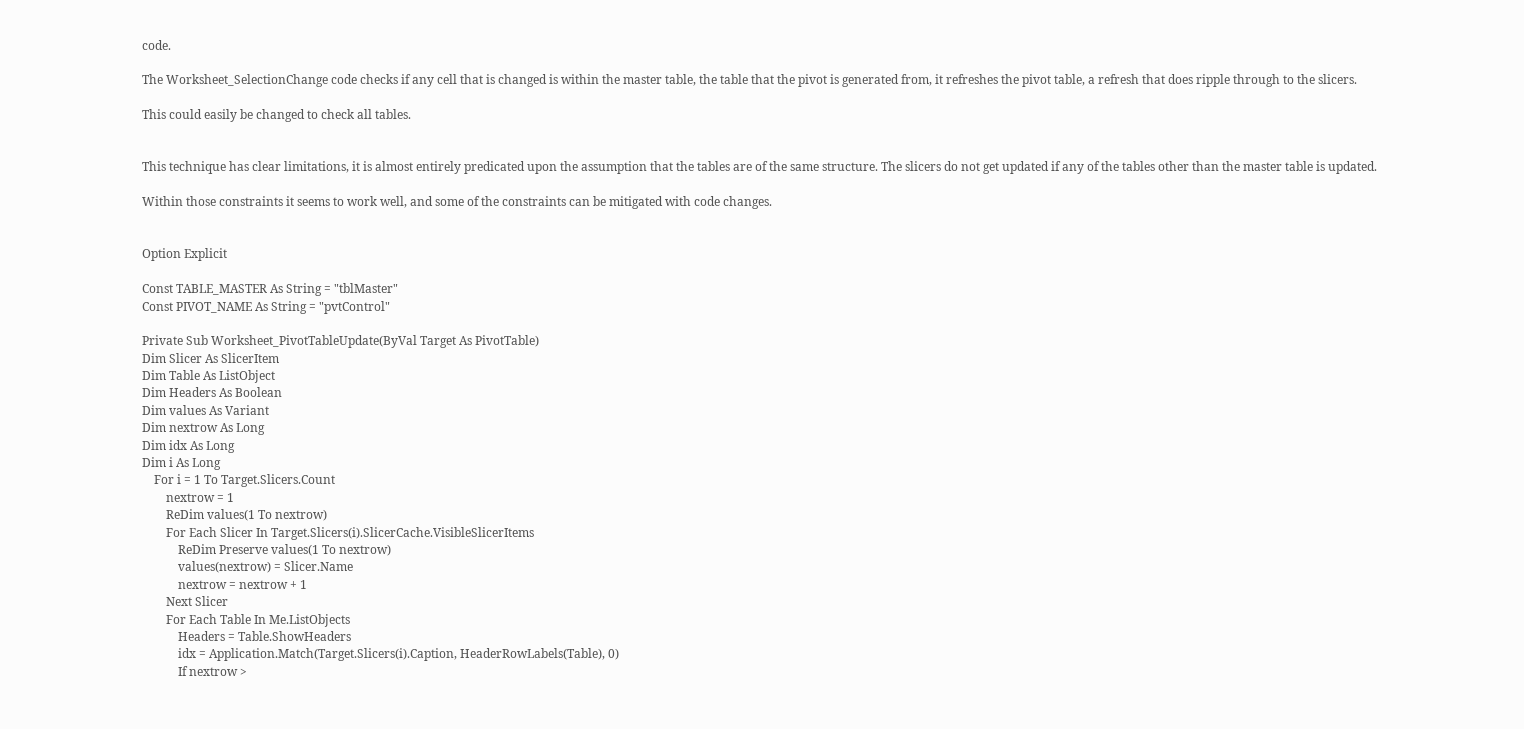code.

The Worksheet_SelectionChange code checks if any cell that is changed is within the master table, the table that the pivot is generated from, it refreshes the pivot table, a refresh that does ripple through to the slicers.

This could easily be changed to check all tables.


This technique has clear limitations, it is almost entirely predicated upon the assumption that the tables are of the same structure. The slicers do not get updated if any of the tables other than the master table is updated.

Within those constraints it seems to work well, and some of the constraints can be mitigated with code changes.


Option Explicit

Const TABLE_MASTER As String = "tblMaster"
Const PIVOT_NAME As String = "pvtControl"

Private Sub Worksheet_PivotTableUpdate(ByVal Target As PivotTable)
Dim Slicer As SlicerItem
Dim Table As ListObject
Dim Headers As Boolean
Dim values As Variant
Dim nextrow As Long
Dim idx As Long
Dim i As Long
    For i = 1 To Target.Slicers.Count
        nextrow = 1
        ReDim values(1 To nextrow)
        For Each Slicer In Target.Slicers(i).SlicerCache.VisibleSlicerItems
            ReDim Preserve values(1 To nextrow)
            values(nextrow) = Slicer.Name
            nextrow = nextrow + 1
        Next Slicer
        For Each Table In Me.ListObjects
            Headers = Table.ShowHeaders
            idx = Application.Match(Target.Slicers(i).Caption, HeaderRowLabels(Table), 0)
            If nextrow >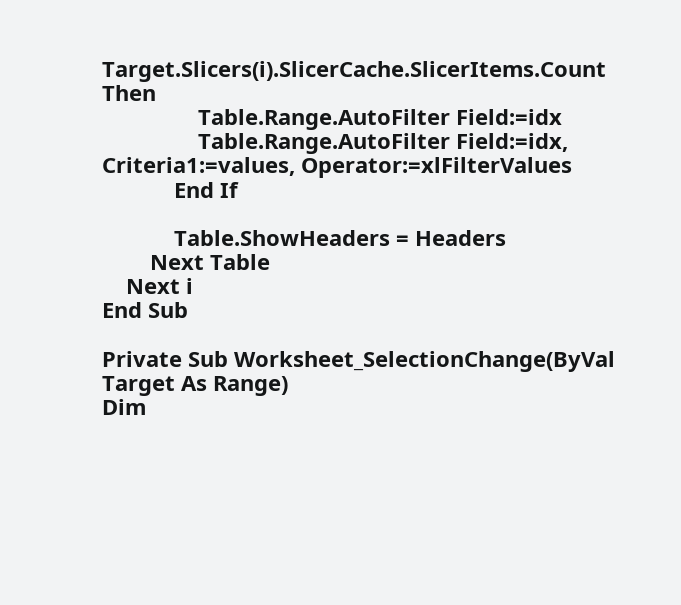Target.Slicers(i).SlicerCache.SlicerItems.Count Then
                Table.Range.AutoFilter Field:=idx
                Table.Range.AutoFilter Field:=idx, Criteria1:=values, Operator:=xlFilterValues
            End If

            Table.ShowHeaders = Headers
        Next Table
    Next i
End Sub

Private Sub Worksheet_SelectionChange(ByVal Target As Range)
Dim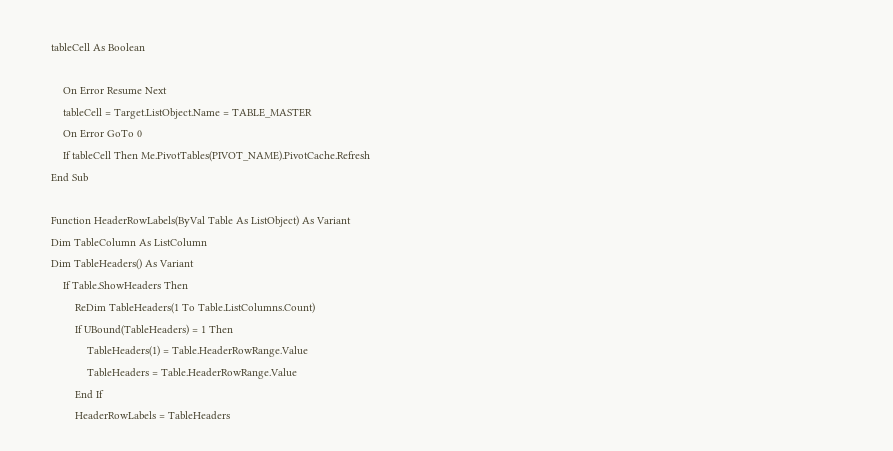tableCell As Boolean

    On Error Resume Next
    tableCell = Target.ListObject.Name = TABLE_MASTER
    On Error GoTo 0
    If tableCell Then Me.PivotTables(PIVOT_NAME).PivotCache.Refresh
End Sub

Function HeaderRowLabels(ByVal Table As ListObject) As Variant
Dim TableColumn As ListColumn
Dim TableHeaders() As Variant
    If Table.ShowHeaders Then
        ReDim TableHeaders(1 To Table.ListColumns.Count)
        If UBound(TableHeaders) = 1 Then
            TableHeaders(1) = Table.HeaderRowRange.Value
            TableHeaders = Table.HeaderRowRange.Value
        End If
        HeaderRowLabels = TableHeaders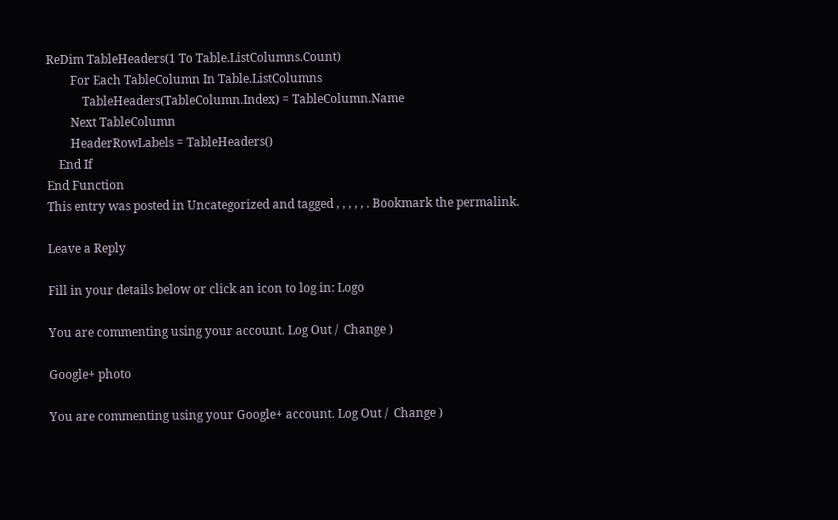ReDim TableHeaders(1 To Table.ListColumns.Count)
        For Each TableColumn In Table.ListColumns
            TableHeaders(TableColumn.Index) = TableColumn.Name
        Next TableColumn
        HeaderRowLabels = TableHeaders()
    End If
End Function
This entry was posted in Uncategorized and tagged , , , , , . Bookmark the permalink.

Leave a Reply

Fill in your details below or click an icon to log in: Logo

You are commenting using your account. Log Out /  Change )

Google+ photo

You are commenting using your Google+ account. Log Out /  Change )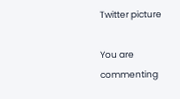Twitter picture

You are commenting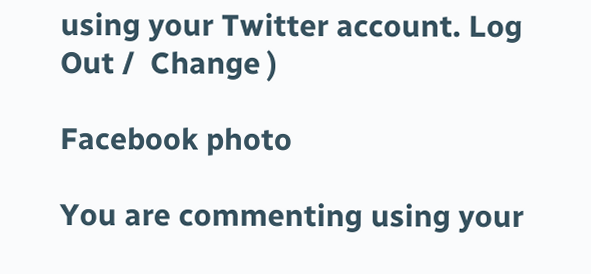using your Twitter account. Log Out /  Change )

Facebook photo

You are commenting using your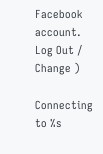Facebook account. Log Out /  Change )

Connecting to %s